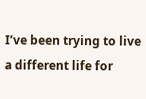I’ve been trying to live a different life for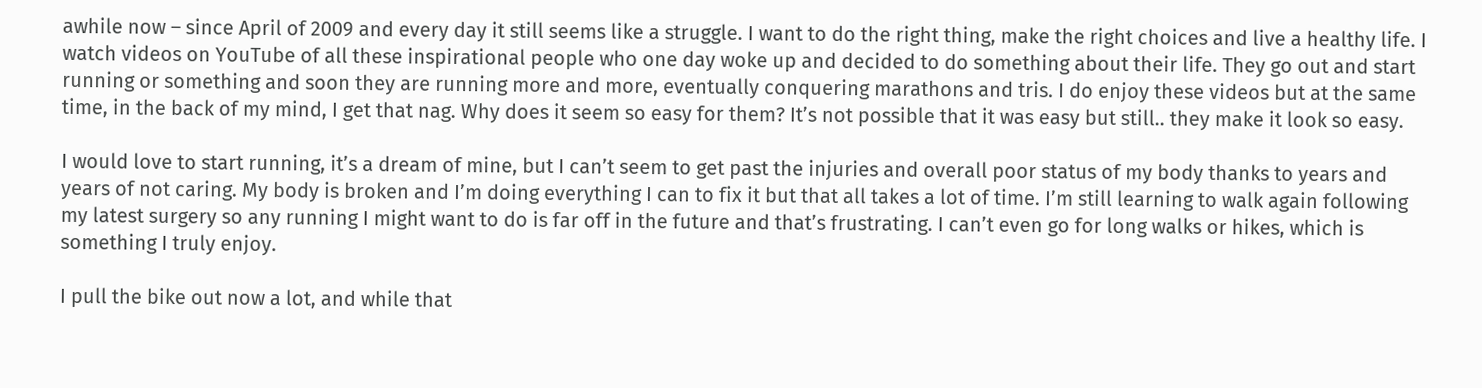awhile now – since April of 2009 and every day it still seems like a struggle. I want to do the right thing, make the right choices and live a healthy life. I watch videos on YouTube of all these inspirational people who one day woke up and decided to do something about their life. They go out and start running or something and soon they are running more and more, eventually conquering marathons and tris. I do enjoy these videos but at the same time, in the back of my mind, I get that nag. Why does it seem so easy for them? It’s not possible that it was easy but still.. they make it look so easy.

I would love to start running, it’s a dream of mine, but I can’t seem to get past the injuries and overall poor status of my body thanks to years and years of not caring. My body is broken and I’m doing everything I can to fix it but that all takes a lot of time. I’m still learning to walk again following my latest surgery so any running I might want to do is far off in the future and that’s frustrating. I can’t even go for long walks or hikes, which is something I truly enjoy.

I pull the bike out now a lot, and while that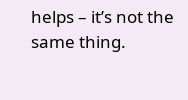helps – it’s not the same thing.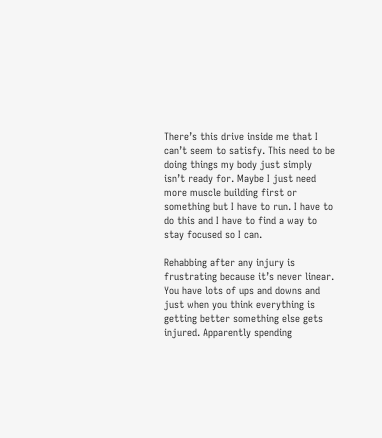There’s this drive inside me that I can’t seem to satisfy. This need to be doing things my body just simply isn’t ready for. Maybe I just need more muscle building first or something but I have to run. I have to do this and I have to find a way to stay focused so I can.

Rehabbing after any injury is frustrating because it’s never linear. You have lots of ups and downs and just when you think everything is getting better something else gets injured. Apparently spending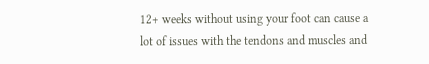12+ weeks without using your foot can cause a lot of issues with the tendons and muscles and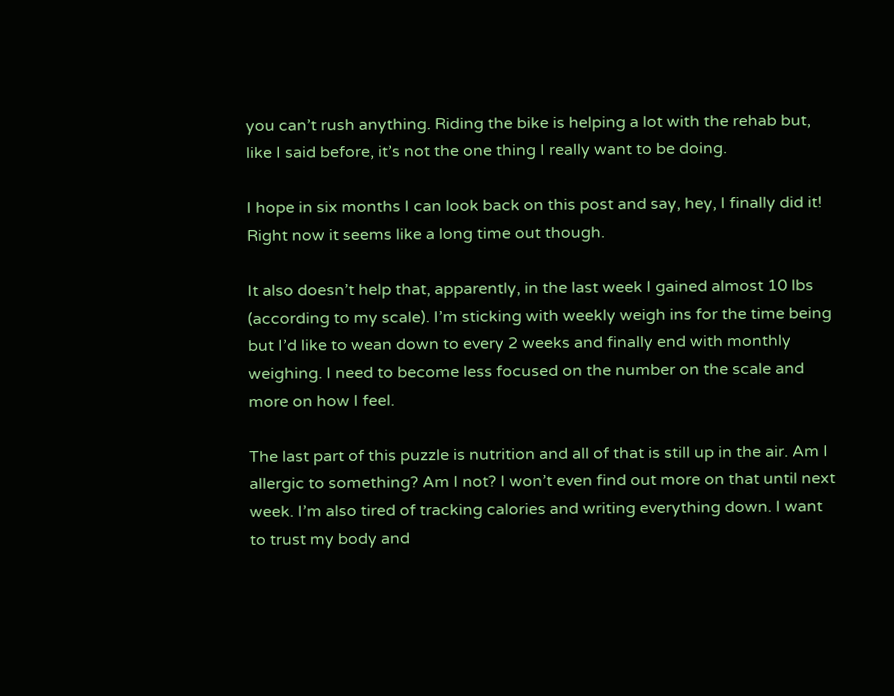you can’t rush anything. Riding the bike is helping a lot with the rehab but, like I said before, it’s not the one thing I really want to be doing.

I hope in six months I can look back on this post and say, hey, I finally did it! Right now it seems like a long time out though.

It also doesn’t help that, apparently, in the last week I gained almost 10 lbs (according to my scale). I’m sticking with weekly weigh ins for the time being but I’d like to wean down to every 2 weeks and finally end with monthly weighing. I need to become less focused on the number on the scale and more on how I feel.

The last part of this puzzle is nutrition and all of that is still up in the air. Am I allergic to something? Am I not? I won’t even find out more on that until next week. I’m also tired of tracking calories and writing everything down. I want to trust my body and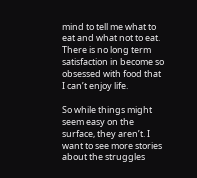mind to tell me what to eat and what not to eat. There is no long term satisfaction in become so obsessed with food that I can’t enjoy life.

So while things might seem easy on the surface, they aren’t. I want to see more stories about the struggles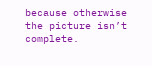because otherwise the picture isn’t complete.